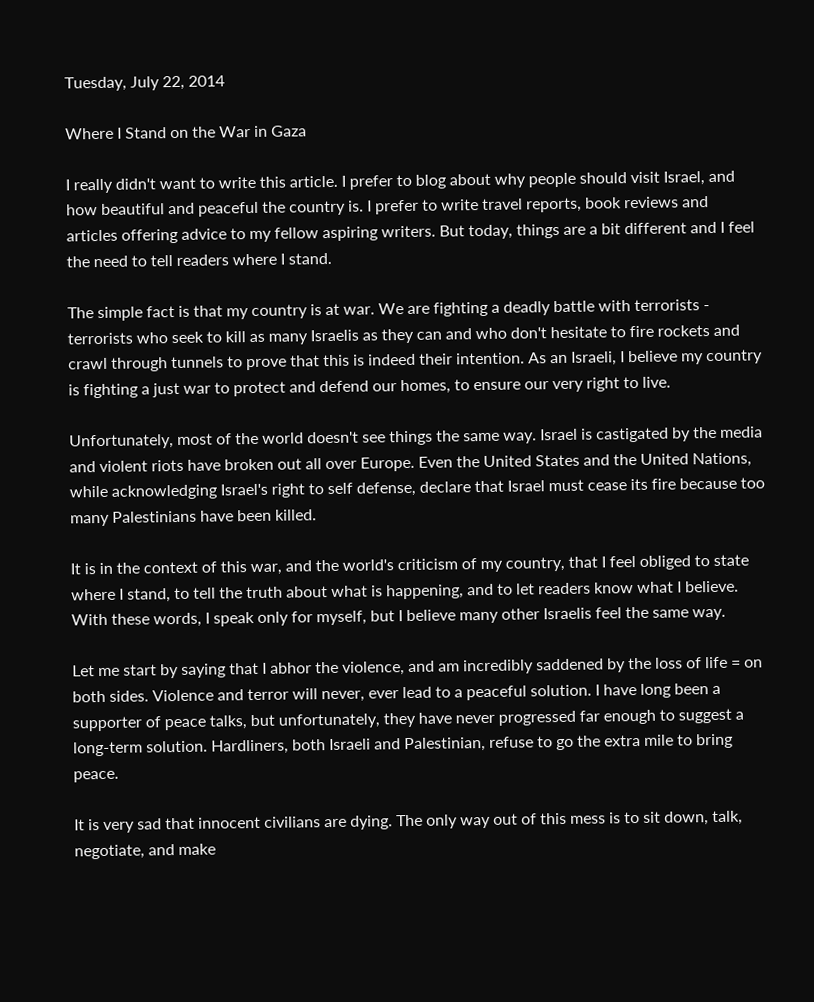Tuesday, July 22, 2014

Where I Stand on the War in Gaza

I really didn't want to write this article. I prefer to blog about why people should visit Israel, and how beautiful and peaceful the country is. I prefer to write travel reports, book reviews and articles offering advice to my fellow aspiring writers. But today, things are a bit different and I feel the need to tell readers where I stand.

The simple fact is that my country is at war. We are fighting a deadly battle with terrorists - terrorists who seek to kill as many Israelis as they can and who don't hesitate to fire rockets and crawl through tunnels to prove that this is indeed their intention. As an Israeli, I believe my country is fighting a just war to protect and defend our homes, to ensure our very right to live.

Unfortunately, most of the world doesn't see things the same way. Israel is castigated by the media and violent riots have broken out all over Europe. Even the United States and the United Nations, while acknowledging Israel's right to self defense, declare that Israel must cease its fire because too many Palestinians have been killed.

It is in the context of this war, and the world's criticism of my country, that I feel obliged to state where I stand, to tell the truth about what is happening, and to let readers know what I believe. With these words, I speak only for myself, but I believe many other Israelis feel the same way.

Let me start by saying that I abhor the violence, and am incredibly saddened by the loss of life = on both sides. Violence and terror will never, ever lead to a peaceful solution. I have long been a supporter of peace talks, but unfortunately, they have never progressed far enough to suggest a long-term solution. Hardliners, both Israeli and Palestinian, refuse to go the extra mile to bring peace.

It is very sad that innocent civilians are dying. The only way out of this mess is to sit down, talk, negotiate, and make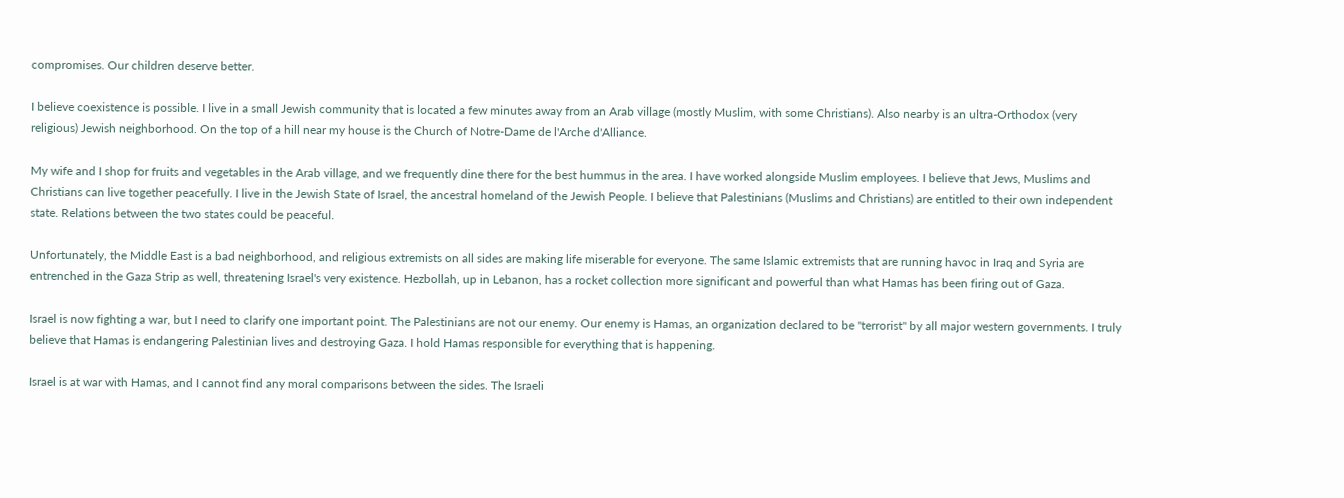compromises. Our children deserve better.

I believe coexistence is possible. I live in a small Jewish community that is located a few minutes away from an Arab village (mostly Muslim, with some Christians). Also nearby is an ultra-Orthodox (very religious) Jewish neighborhood. On the top of a hill near my house is the Church of Notre-Dame de l'Arche d'Alliance.

My wife and I shop for fruits and vegetables in the Arab village, and we frequently dine there for the best hummus in the area. I have worked alongside Muslim employees. I believe that Jews, Muslims and Christians can live together peacefully. I live in the Jewish State of Israel, the ancestral homeland of the Jewish People. I believe that Palestinians (Muslims and Christians) are entitled to their own independent state. Relations between the two states could be peaceful.

Unfortunately, the Middle East is a bad neighborhood, and religious extremists on all sides are making life miserable for everyone. The same Islamic extremists that are running havoc in Iraq and Syria are entrenched in the Gaza Strip as well, threatening Israel's very existence. Hezbollah, up in Lebanon, has a rocket collection more significant and powerful than what Hamas has been firing out of Gaza.

Israel is now fighting a war, but I need to clarify one important point. The Palestinians are not our enemy. Our enemy is Hamas, an organization declared to be "terrorist" by all major western governments. I truly believe that Hamas is endangering Palestinian lives and destroying Gaza. I hold Hamas responsible for everything that is happening.

Israel is at war with Hamas, and I cannot find any moral comparisons between the sides. The Israeli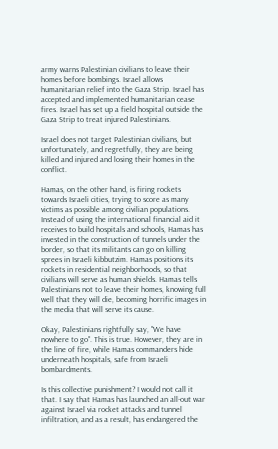army warns Palestinian civilians to leave their homes before bombings. Israel allows humanitarian relief into the Gaza Strip. Israel has accepted and implemented humanitarian cease fires. Israel has set up a field hospital outside the Gaza Strip to treat injured Palestinians.

Israel does not target Palestinian civilians, but unfortunately, and regretfully, they are being killed and injured and losing their homes in the conflict.

Hamas, on the other hand, is firing rockets towards Israeli cities, trying to score as many victims as possible among civilian populations. Instead of using the international financial aid it receives to build hospitals and schools, Hamas has invested in the construction of tunnels under the border, so that its militants can go on killing sprees in Israeli kibbutzim. Hamas positions its rockets in residential neighborhoods, so that civilians will serve as human shields. Hamas tells Palestinians not to leave their homes, knowing full well that they will die, becoming horrific images in the media that will serve its cause.

Okay, Palestinians rightfully say, "We have nowhere to go". This is true. However, they are in the line of fire, while Hamas commanders hide underneath hospitals, safe from Israeli bombardments.

Is this collective punishment? I would not call it that. I say that Hamas has launched an all-out war against Israel via rocket attacks and tunnel infiltration, and as a result, has endangered the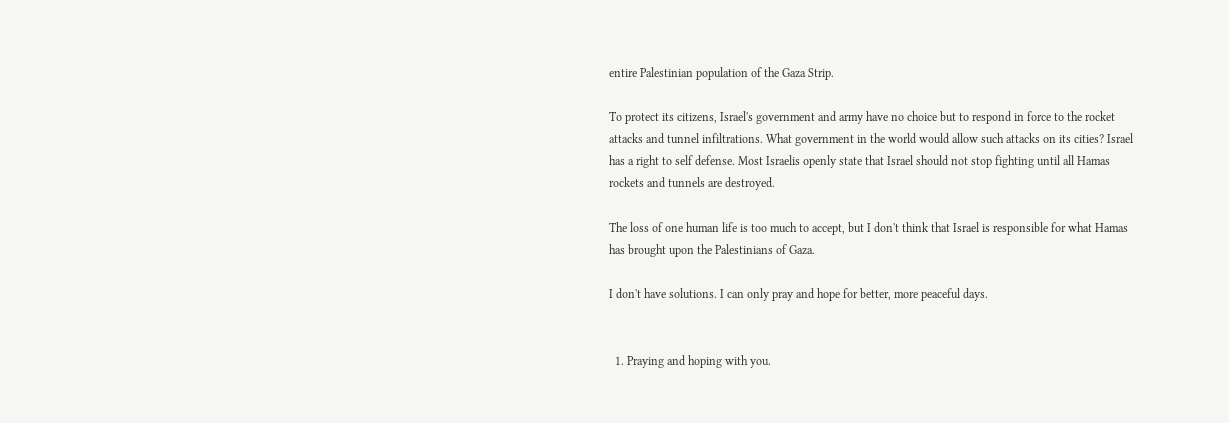entire Palestinian population of the Gaza Strip.

To protect its citizens, Israel's government and army have no choice but to respond in force to the rocket attacks and tunnel infiltrations. What government in the world would allow such attacks on its cities? Israel has a right to self defense. Most Israelis openly state that Israel should not stop fighting until all Hamas rockets and tunnels are destroyed.

The loss of one human life is too much to accept, but I don't think that Israel is responsible for what Hamas has brought upon the Palestinians of Gaza.

I don't have solutions. I can only pray and hope for better, more peaceful days.


  1. Praying and hoping with you.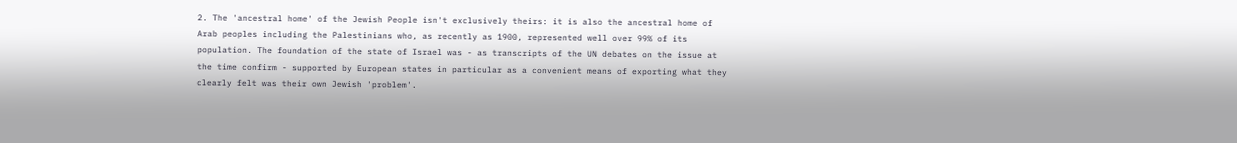2. The 'ancestral home' of the Jewish People isn't exclusively theirs: it is also the ancestral home of Arab peoples including the Palestinians who, as recently as 1900, represented well over 99% of its population. The foundation of the state of Israel was - as transcripts of the UN debates on the issue at the time confirm - supported by European states in particular as a convenient means of exporting what they clearly felt was their own Jewish 'problem'.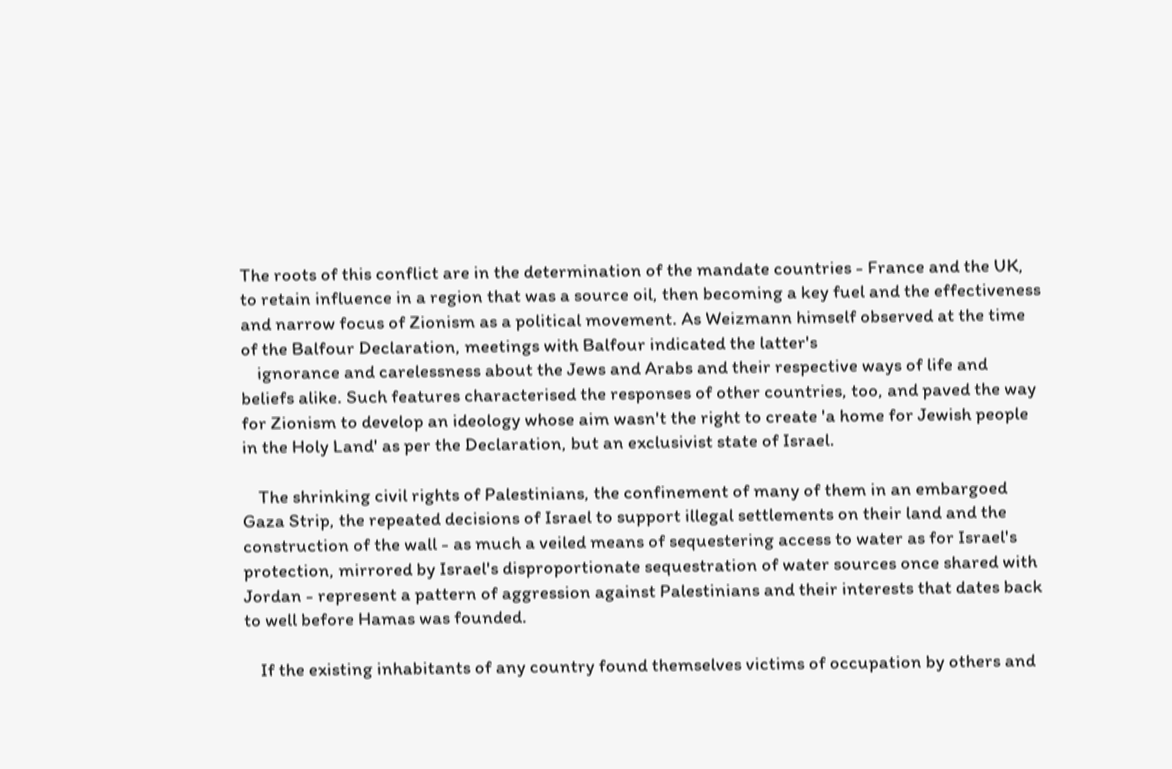The roots of this conflict are in the determination of the mandate countries - France and the UK, to retain influence in a region that was a source oil, then becoming a key fuel and the effectiveness and narrow focus of Zionism as a political movement. As Weizmann himself observed at the time of the Balfour Declaration, meetings with Balfour indicated the latter's
    ignorance and carelessness about the Jews and Arabs and their respective ways of life and beliefs alike. Such features characterised the responses of other countries, too, and paved the way for Zionism to develop an ideology whose aim wasn't the right to create 'a home for Jewish people in the Holy Land' as per the Declaration, but an exclusivist state of Israel.

    The shrinking civil rights of Palestinians, the confinement of many of them in an embargoed Gaza Strip, the repeated decisions of Israel to support illegal settlements on their land and the construction of the wall - as much a veiled means of sequestering access to water as for Israel's protection, mirrored by Israel's disproportionate sequestration of water sources once shared with Jordan - represent a pattern of aggression against Palestinians and their interests that dates back to well before Hamas was founded.

    If the existing inhabitants of any country found themselves victims of occupation by others and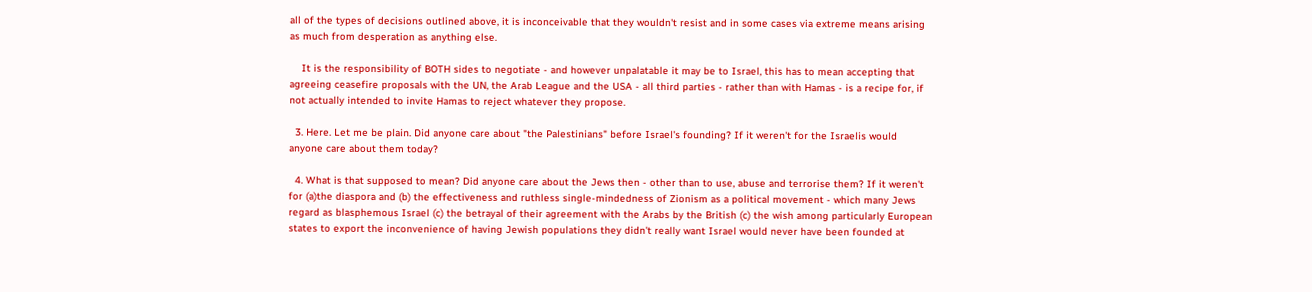all of the types of decisions outlined above, it is inconceivable that they wouldn't resist and in some cases via extreme means arising as much from desperation as anything else.

    It is the responsibility of BOTH sides to negotiate - and however unpalatable it may be to Israel, this has to mean accepting that agreeing ceasefire proposals with the UN, the Arab League and the USA - all third parties - rather than with Hamas - is a recipe for, if not actually intended to invite Hamas to reject whatever they propose.

  3. Here. Let me be plain. Did anyone care about "the Palestinians" before Israel's founding? If it weren't for the Israelis would anyone care about them today?

  4. What is that supposed to mean? Did anyone care about the Jews then - other than to use, abuse and terrorise them? If it weren't for (a)the diaspora and (b) the effectiveness and ruthless single-mindedness of Zionism as a political movement - which many Jews regard as blasphemous Israel (c) the betrayal of their agreement with the Arabs by the British (c) the wish among particularly European states to export the inconvenience of having Jewish populations they didn't really want Israel would never have been founded at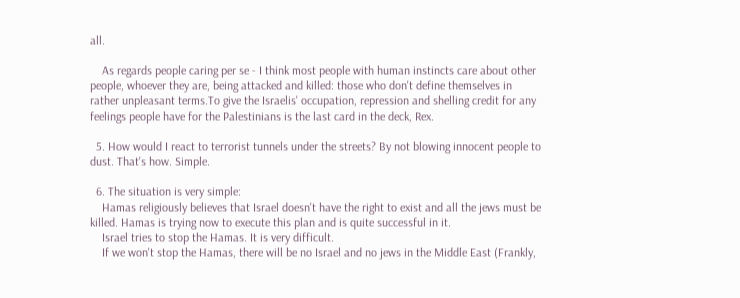all.

    As regards people caring per se - I think most people with human instincts care about other people, whoever they are, being attacked and killed: those who don't define themselves in rather unpleasant terms.To give the Israelis' occupation, repression and shelling credit for any feelings people have for the Palestinians is the last card in the deck, Rex.

  5. How would I react to terrorist tunnels under the streets? By not blowing innocent people to dust. That's how. Simple.

  6. The situation is very simple:
    Hamas religiously believes that Israel doesn't have the right to exist and all the jews must be killed. Hamas is trying now to execute this plan and is quite successful in it.
    Israel tries to stop the Hamas. It is very difficult.
    If we won't stop the Hamas, there will be no Israel and no jews in the Middle East (Frankly,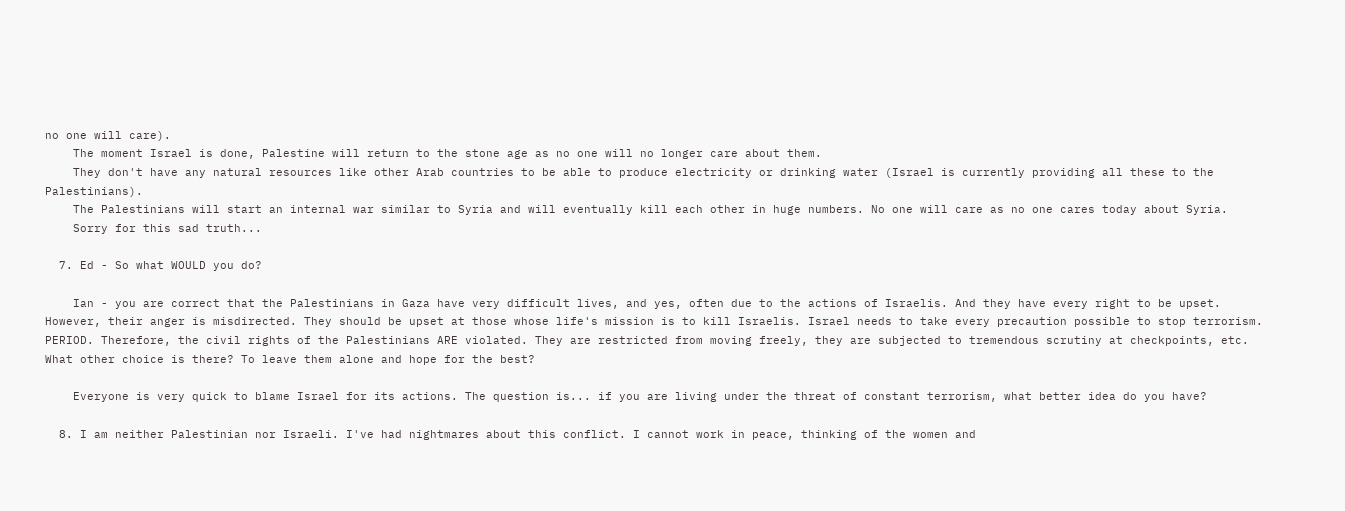no one will care).
    The moment Israel is done, Palestine will return to the stone age as no one will no longer care about them.
    They don't have any natural resources like other Arab countries to be able to produce electricity or drinking water (Israel is currently providing all these to the Palestinians).
    The Palestinians will start an internal war similar to Syria and will eventually kill each other in huge numbers. No one will care as no one cares today about Syria.
    Sorry for this sad truth...

  7. Ed - So what WOULD you do?

    Ian - you are correct that the Palestinians in Gaza have very difficult lives, and yes, often due to the actions of Israelis. And they have every right to be upset. However, their anger is misdirected. They should be upset at those whose life's mission is to kill Israelis. Israel needs to take every precaution possible to stop terrorism. PERIOD. Therefore, the civil rights of the Palestinians ARE violated. They are restricted from moving freely, they are subjected to tremendous scrutiny at checkpoints, etc. What other choice is there? To leave them alone and hope for the best?

    Everyone is very quick to blame Israel for its actions. The question is... if you are living under the threat of constant terrorism, what better idea do you have?

  8. I am neither Palestinian nor Israeli. I've had nightmares about this conflict. I cannot work in peace, thinking of the women and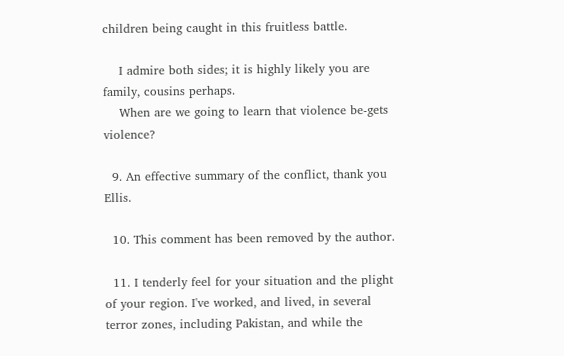children being caught in this fruitless battle.

    I admire both sides; it is highly likely you are family, cousins perhaps.
    When are we going to learn that violence be-gets violence?

  9. An effective summary of the conflict, thank you Ellis.

  10. This comment has been removed by the author.

  11. I tenderly feel for your situation and the plight of your region. I've worked, and lived, in several terror zones, including Pakistan, and while the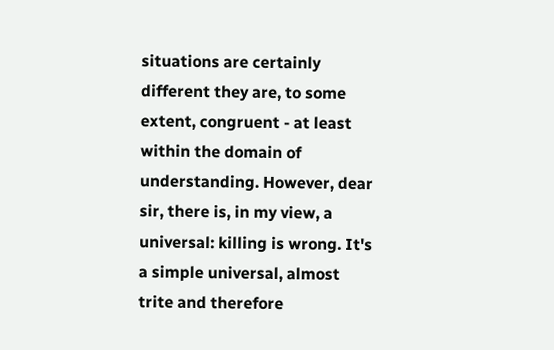situations are certainly different they are, to some extent, congruent - at least within the domain of understanding. However, dear sir, there is, in my view, a universal: killing is wrong. It's a simple universal, almost trite and therefore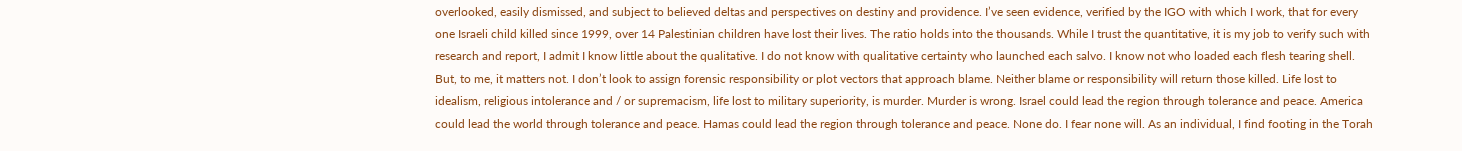overlooked, easily dismissed, and subject to believed deltas and perspectives on destiny and providence. I’ve seen evidence, verified by the IGO with which I work, that for every one Israeli child killed since 1999, over 14 Palestinian children have lost their lives. The ratio holds into the thousands. While I trust the quantitative, it is my job to verify such with research and report, I admit I know little about the qualitative. I do not know with qualitative certainty who launched each salvo. I know not who loaded each flesh tearing shell. But, to me, it matters not. I don’t look to assign forensic responsibility or plot vectors that approach blame. Neither blame or responsibility will return those killed. Life lost to idealism, religious intolerance and / or supremacism, life lost to military superiority, is murder. Murder is wrong. Israel could lead the region through tolerance and peace. America could lead the world through tolerance and peace. Hamas could lead the region through tolerance and peace. None do. I fear none will. As an individual, I find footing in the Torah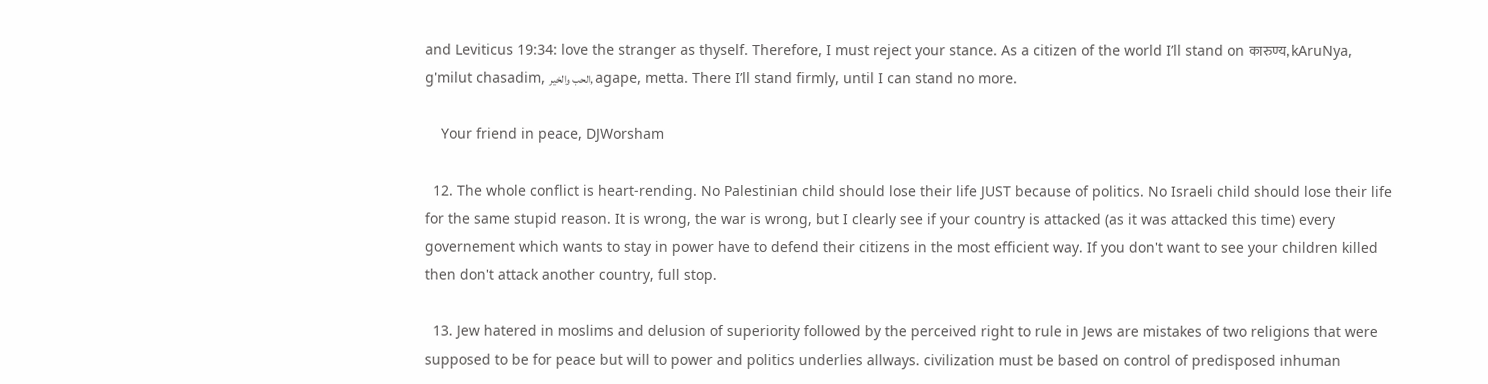and Leviticus 19:34: love the stranger as thyself. Therefore, I must reject your stance. As a citizen of the world I’ll stand on कारुण्य, kAruNya, g'milut chasadim, الحب والخير, agape, metta. There I’ll stand firmly, until I can stand no more.

    Your friend in peace, DJWorsham

  12. The whole conflict is heart-rending. No Palestinian child should lose their life JUST because of politics. No Israeli child should lose their life for the same stupid reason. It is wrong, the war is wrong, but I clearly see if your country is attacked (as it was attacked this time) every governement which wants to stay in power have to defend their citizens in the most efficient way. If you don't want to see your children killed then don't attack another country, full stop.

  13. Jew hatered in moslims and delusion of superiority followed by the perceived right to rule in Jews are mistakes of two religions that were supposed to be for peace but will to power and politics underlies allways. civilization must be based on control of predisposed inhuman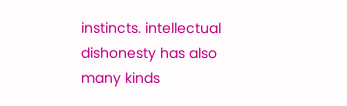instincts. intellectual dishonesty has also many kinds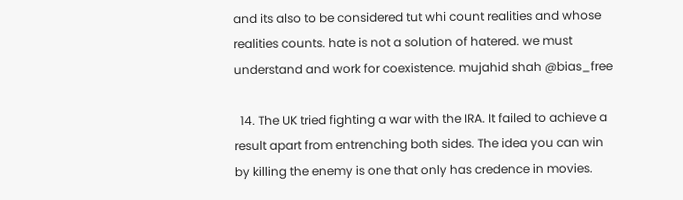and its also to be considered tut whi count realities and whose realities counts. hate is not a solution of hatered. we must understand and work for coexistence. mujahid shah @bias_free

  14. The UK tried fighting a war with the IRA. It failed to achieve a result apart from entrenching both sides. The idea you can win by killing the enemy is one that only has credence in movies.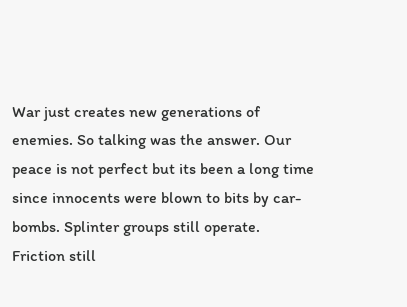War just creates new generations of enemies. So talking was the answer. Our peace is not perfect but its been a long time since innocents were blown to bits by car-bombs. Splinter groups still operate. Friction still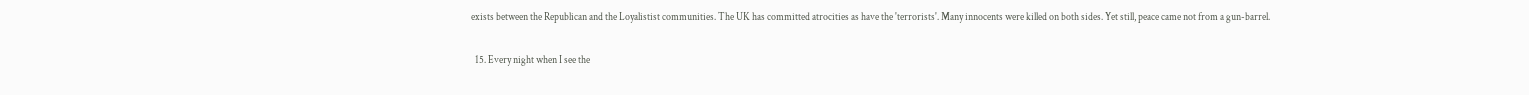exists between the Republican and the Loyalistist communities. The UK has committed atrocities as have the 'terrorists'. Many innocents were killed on both sides. Yet still, peace came not from a gun-barrel.

  15. Every night when I see the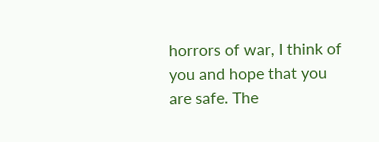horrors of war, I think of you and hope that you are safe. The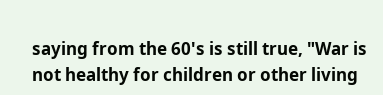saying from the 60's is still true, "War is not healthy for children or other living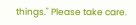things." Please take care.